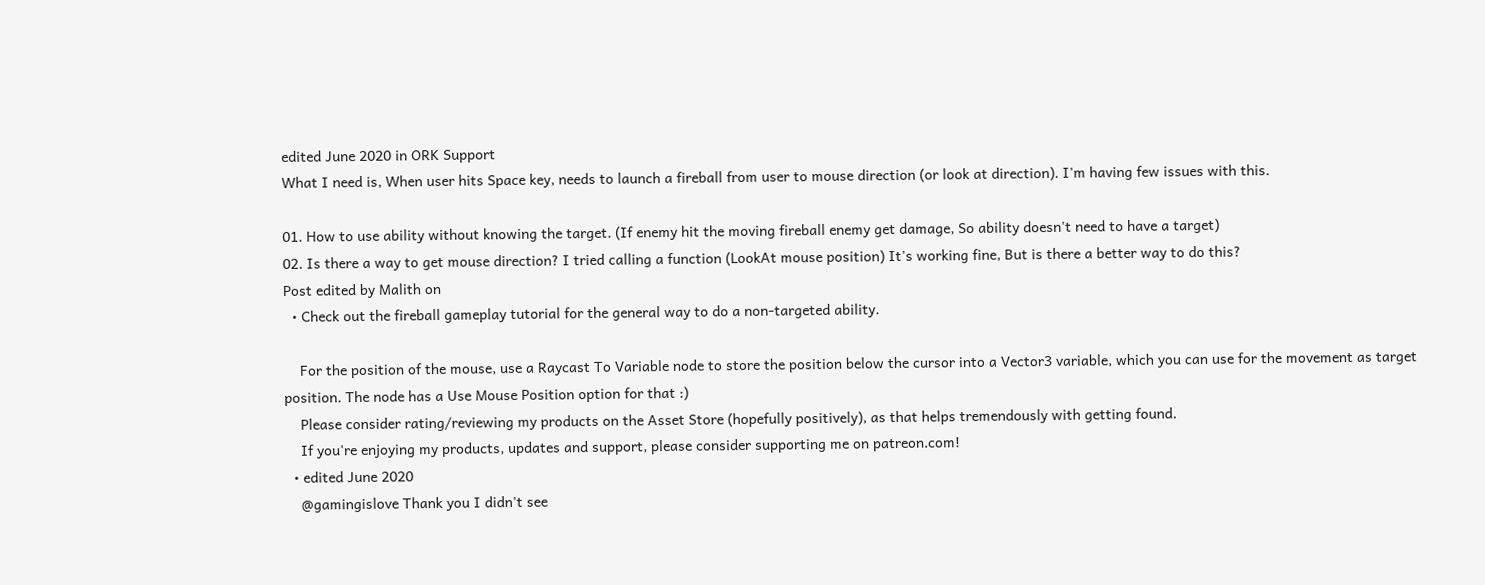edited June 2020 in ORK Support
What I need is, When user hits Space key, needs to launch a fireball from user to mouse direction (or look at direction). I'm having few issues with this.

01. How to use ability without knowing the target. (If enemy hit the moving fireball enemy get damage, So ability doesn't need to have a target)
02. Is there a way to get mouse direction? I tried calling a function (LookAt mouse position) It's working fine, But is there a better way to do this?
Post edited by Malith on
  • Check out the fireball gameplay tutorial for the general way to do a non-targeted ability.

    For the position of the mouse, use a Raycast To Variable node to store the position below the cursor into a Vector3 variable, which you can use for the movement as target position. The node has a Use Mouse Position option for that :)
    Please consider rating/reviewing my products on the Asset Store (hopefully positively), as that helps tremendously with getting found.
    If you're enjoying my products, updates and support, please consider supporting me on patreon.com!
  • edited June 2020
    @gamingislove Thank you I didn't see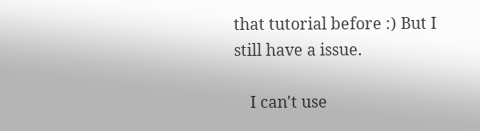that tutorial before :) But I still have a issue.

    I can't use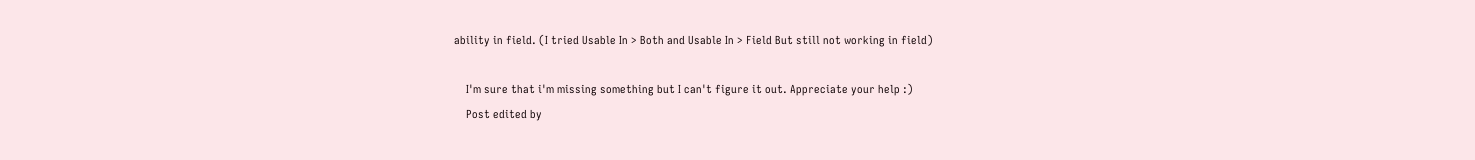ability in field. (I tried Usable In > Both and Usable In > Field But still not working in field)

    I'm sure that i'm missing something but I can't figure it out. Appreciate your help :)
    Post edited by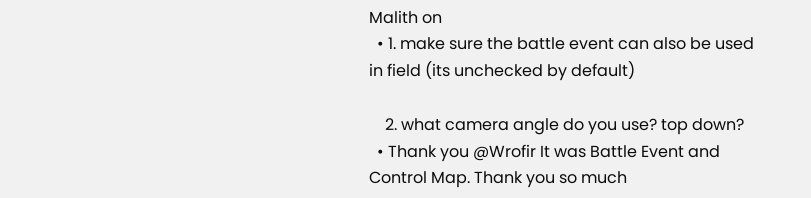Malith on
  • 1. make sure the battle event can also be used in field (its unchecked by default)

    2. what camera angle do you use? top down?
  • Thank you @Wrofir It was Battle Event and Control Map. Thank you so much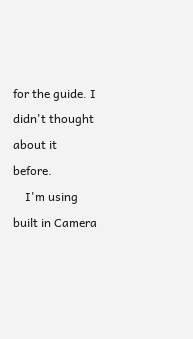for the guide. I didn't thought about it before.
    I'm using built in Camera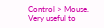Control > Mouse. Very useful to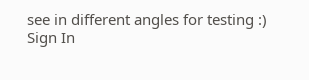see in different angles for testing :)
Sign In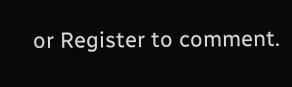or Register to comment.